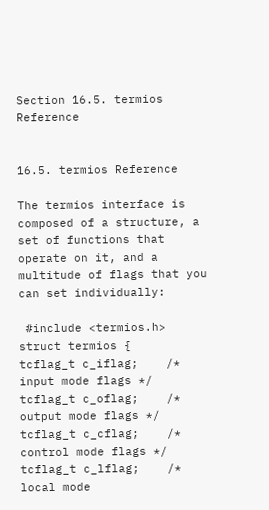Section 16.5. termios Reference


16.5. termios Reference

The termios interface is composed of a structure, a set of functions that operate on it, and a multitude of flags that you can set individually:

 #include <termios.h> struct termios {     tcflag_t c_iflag;    /* input mode flags */     tcflag_t c_oflag;    /* output mode flags */     tcflag_t c_cflag;    /* control mode flags */     tcflag_t c_lflag;    /* local mode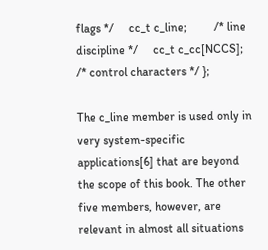flags */     cc_t c_line;         /* line discipline */     cc_t c_cc[NCCS];     /* control characters */ };

The c_line member is used only in very system-specific applications[6] that are beyond the scope of this book. The other five members, however, are relevant in almost all situations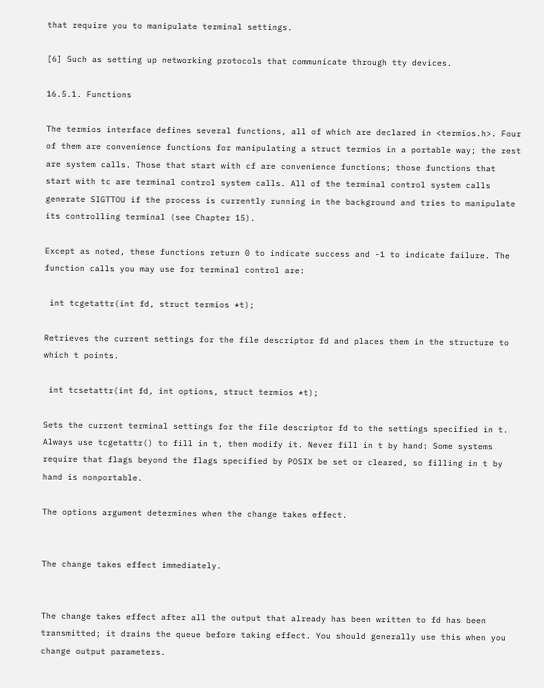that require you to manipulate terminal settings.

[6] Such as setting up networking protocols that communicate through tty devices.

16.5.1. Functions

The termios interface defines several functions, all of which are declared in <termios.h>. Four of them are convenience functions for manipulating a struct termios in a portable way; the rest are system calls. Those that start with cf are convenience functions; those functions that start with tc are terminal control system calls. All of the terminal control system calls generate SIGTTOU if the process is currently running in the background and tries to manipulate its controlling terminal (see Chapter 15).

Except as noted, these functions return 0 to indicate success and -1 to indicate failure. The function calls you may use for terminal control are:

 int tcgetattr(int fd, struct termios *t);

Retrieves the current settings for the file descriptor fd and places them in the structure to which t points.

 int tcsetattr(int fd, int options, struct termios *t);

Sets the current terminal settings for the file descriptor fd to the settings specified in t. Always use tcgetattr() to fill in t, then modify it. Never fill in t by hand: Some systems require that flags beyond the flags specified by POSIX be set or cleared, so filling in t by hand is nonportable.

The options argument determines when the change takes effect.


The change takes effect immediately.


The change takes effect after all the output that already has been written to fd has been transmitted; it drains the queue before taking effect. You should generally use this when you change output parameters.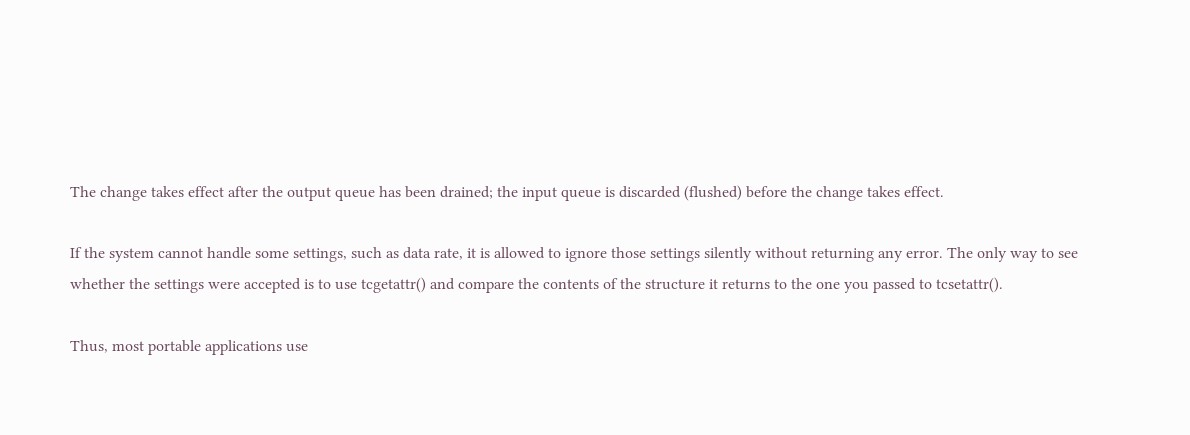The change takes effect after the output queue has been drained; the input queue is discarded (flushed) before the change takes effect.

If the system cannot handle some settings, such as data rate, it is allowed to ignore those settings silently without returning any error. The only way to see whether the settings were accepted is to use tcgetattr() and compare the contents of the structure it returns to the one you passed to tcsetattr().

Thus, most portable applications use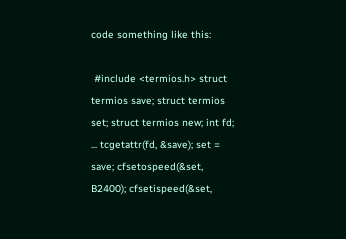code something like this:

 #include <termios.h> struct termios save; struct termios set; struct termios new; int fd; ... tcgetattr(fd, &save); set = save; cfsetospeed(&set, B2400); cfsetispeed(&set,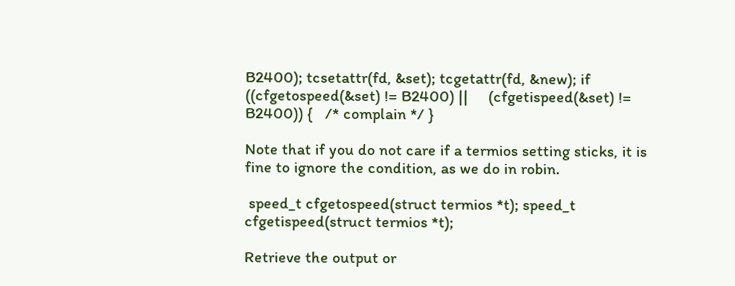B2400); tcsetattr(fd, &set); tcgetattr(fd, &new); if ((cfgetospeed(&set) != B2400) ||     (cfgetispeed(&set) != B2400)) {   /* complain */ }

Note that if you do not care if a termios setting sticks, it is fine to ignore the condition, as we do in robin.

 speed_t cfgetospeed(struct termios *t); speed_t cfgetispeed(struct termios *t);

Retrieve the output or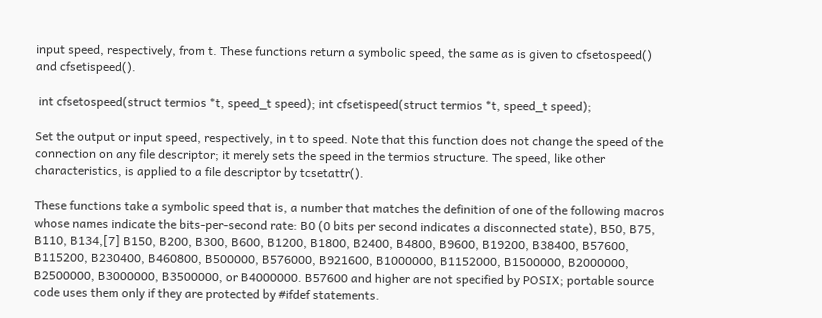input speed, respectively, from t. These functions return a symbolic speed, the same as is given to cfsetospeed() and cfsetispeed().

 int cfsetospeed(struct termios *t, speed_t speed); int cfsetispeed(struct termios *t, speed_t speed);

Set the output or input speed, respectively, in t to speed. Note that this function does not change the speed of the connection on any file descriptor; it merely sets the speed in the termios structure. The speed, like other characteristics, is applied to a file descriptor by tcsetattr().

These functions take a symbolic speed that is, a number that matches the definition of one of the following macros whose names indicate the bits-per-second rate: B0 (0 bits per second indicates a disconnected state), B50, B75, B110, B134,[7] B150, B200, B300, B600, B1200, B1800, B2400, B4800, B9600, B19200, B38400, B57600, B115200, B230400, B460800, B500000, B576000, B921600, B1000000, B1152000, B1500000, B2000000, B2500000, B3000000, B3500000, or B4000000. B57600 and higher are not specified by POSIX; portable source code uses them only if they are protected by #ifdef statements.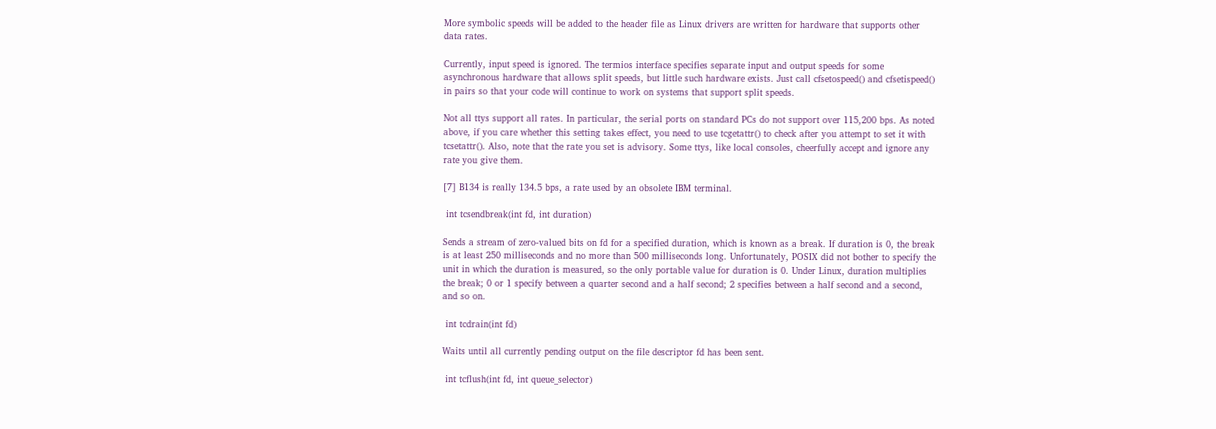More symbolic speeds will be added to the header file as Linux drivers are written for hardware that supports other data rates.

Currently, input speed is ignored. The termios interface specifies separate input and output speeds for some asynchronous hardware that allows split speeds, but little such hardware exists. Just call cfsetospeed() and cfsetispeed() in pairs so that your code will continue to work on systems that support split speeds.

Not all ttys support all rates. In particular, the serial ports on standard PCs do not support over 115,200 bps. As noted above, if you care whether this setting takes effect, you need to use tcgetattr() to check after you attempt to set it with tcsetattr(). Also, note that the rate you set is advisory. Some ttys, like local consoles, cheerfully accept and ignore any rate you give them.

[7] B134 is really 134.5 bps, a rate used by an obsolete IBM terminal.

 int tcsendbreak(int fd, int duration)

Sends a stream of zero-valued bits on fd for a specified duration, which is known as a break. If duration is 0, the break is at least 250 milliseconds and no more than 500 milliseconds long. Unfortunately, POSIX did not bother to specify the unit in which the duration is measured, so the only portable value for duration is 0. Under Linux, duration multiplies the break; 0 or 1 specify between a quarter second and a half second; 2 specifies between a half second and a second, and so on.

 int tcdrain(int fd)

Waits until all currently pending output on the file descriptor fd has been sent.

 int tcflush(int fd, int queue_selector)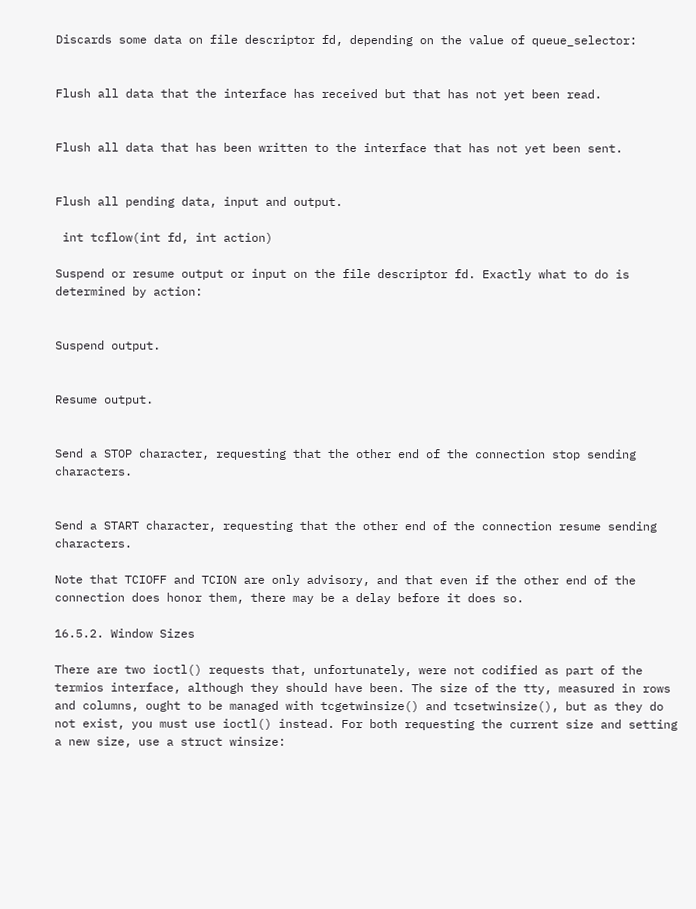Discards some data on file descriptor fd, depending on the value of queue_selector:


Flush all data that the interface has received but that has not yet been read.


Flush all data that has been written to the interface that has not yet been sent.


Flush all pending data, input and output.

 int tcflow(int fd, int action)

Suspend or resume output or input on the file descriptor fd. Exactly what to do is determined by action:


Suspend output.


Resume output.


Send a STOP character, requesting that the other end of the connection stop sending characters.


Send a START character, requesting that the other end of the connection resume sending characters.

Note that TCIOFF and TCION are only advisory, and that even if the other end of the connection does honor them, there may be a delay before it does so.

16.5.2. Window Sizes

There are two ioctl() requests that, unfortunately, were not codified as part of the termios interface, although they should have been. The size of the tty, measured in rows and columns, ought to be managed with tcgetwinsize() and tcsetwinsize(), but as they do not exist, you must use ioctl() instead. For both requesting the current size and setting a new size, use a struct winsize: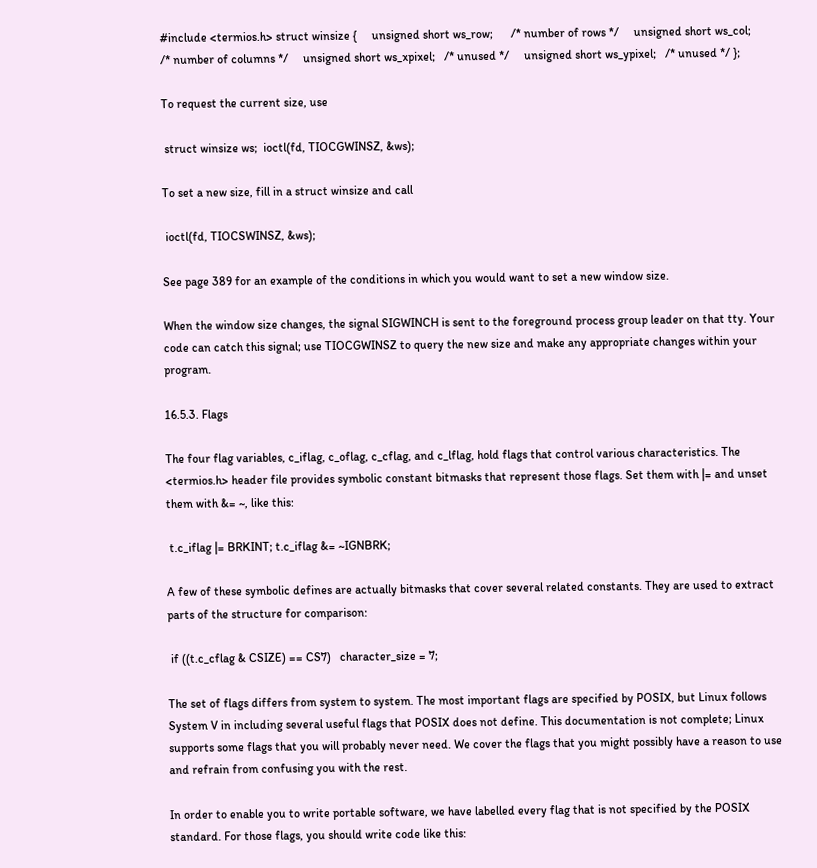#include <termios.h> struct winsize {     unsigned short ws_row;      /* number of rows */     unsigned short ws_col;      /* number of columns */     unsigned short ws_xpixel;   /* unused */     unsigned short ws_ypixel;   /* unused */ };

To request the current size, use

 struct winsize ws;  ioctl(fd, TIOCGWINSZ, &ws);

To set a new size, fill in a struct winsize and call

 ioctl(fd, TIOCSWINSZ, &ws);

See page 389 for an example of the conditions in which you would want to set a new window size.

When the window size changes, the signal SIGWINCH is sent to the foreground process group leader on that tty. Your code can catch this signal; use TIOCGWINSZ to query the new size and make any appropriate changes within your program.

16.5.3. Flags

The four flag variables, c_iflag, c_oflag, c_cflag, and c_lflag, hold flags that control various characteristics. The <termios.h> header file provides symbolic constant bitmasks that represent those flags. Set them with |= and unset them with &= ~, like this:

 t.c_iflag |= BRKINT; t.c_iflag &= ~IGNBRK;

A few of these symbolic defines are actually bitmasks that cover several related constants. They are used to extract parts of the structure for comparison:

 if ((t.c_cflag & CSIZE) == CS7)   character_size = 7;

The set of flags differs from system to system. The most important flags are specified by POSIX, but Linux follows System V in including several useful flags that POSIX does not define. This documentation is not complete; Linux supports some flags that you will probably never need. We cover the flags that you might possibly have a reason to use and refrain from confusing you with the rest.

In order to enable you to write portable software, we have labelled every flag that is not specified by the POSIX standard. For those flags, you should write code like this: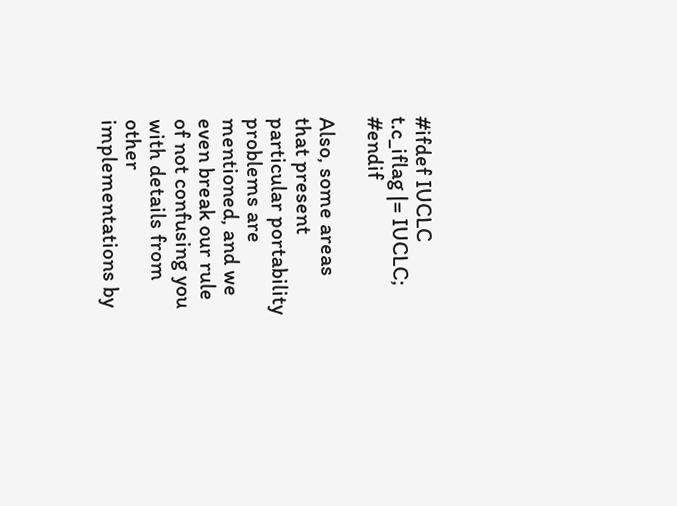#ifdef IUCLC     t.c_iflag |= IUCLC; #endif

Also, some areas that present particular portability problems are mentioned, and we even break our rule of not confusing you with details from other implementations by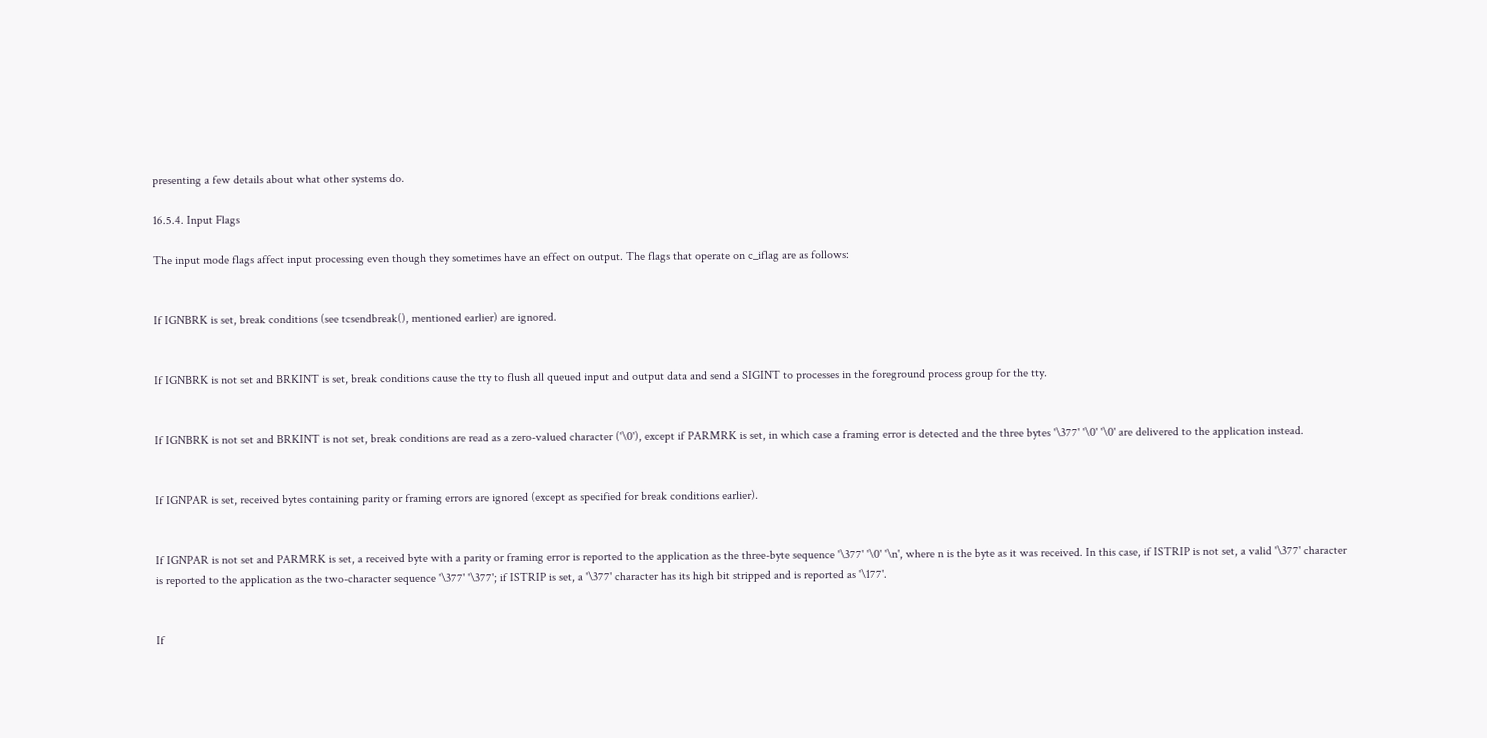presenting a few details about what other systems do.

16.5.4. Input Flags

The input mode flags affect input processing even though they sometimes have an effect on output. The flags that operate on c_iflag are as follows:


If IGNBRK is set, break conditions (see tcsendbreak(), mentioned earlier) are ignored.


If IGNBRK is not set and BRKINT is set, break conditions cause the tty to flush all queued input and output data and send a SIGINT to processes in the foreground process group for the tty.


If IGNBRK is not set and BRKINT is not set, break conditions are read as a zero-valued character ('\0'), except if PARMRK is set, in which case a framing error is detected and the three bytes '\377' '\0' '\0' are delivered to the application instead.


If IGNPAR is set, received bytes containing parity or framing errors are ignored (except as specified for break conditions earlier).


If IGNPAR is not set and PARMRK is set, a received byte with a parity or framing error is reported to the application as the three-byte sequence '\377' '\0' '\n', where n is the byte as it was received. In this case, if ISTRIP is not set, a valid '\377' character is reported to the application as the two-character sequence '\377' '\377'; if ISTRIP is set, a '\377' character has its high bit stripped and is reported as '\177'.


If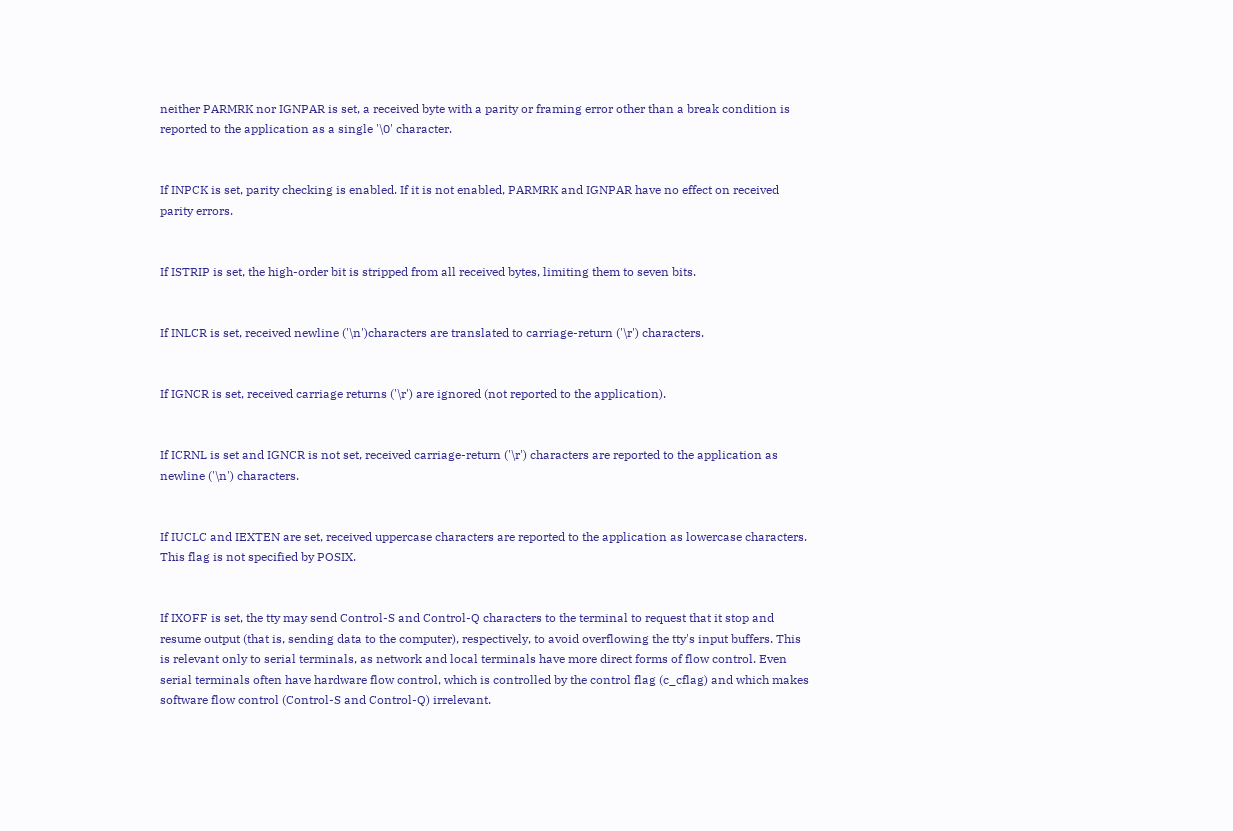neither PARMRK nor IGNPAR is set, a received byte with a parity or framing error other than a break condition is reported to the application as a single '\0' character.


If INPCK is set, parity checking is enabled. If it is not enabled, PARMRK and IGNPAR have no effect on received parity errors.


If ISTRIP is set, the high-order bit is stripped from all received bytes, limiting them to seven bits.


If INLCR is set, received newline ('\n')characters are translated to carriage-return ('\r') characters.


If IGNCR is set, received carriage returns ('\r') are ignored (not reported to the application).


If ICRNL is set and IGNCR is not set, received carriage-return ('\r') characters are reported to the application as newline ('\n') characters.


If IUCLC and IEXTEN are set, received uppercase characters are reported to the application as lowercase characters. This flag is not specified by POSIX.


If IXOFF is set, the tty may send Control-S and Control-Q characters to the terminal to request that it stop and resume output (that is, sending data to the computer), respectively, to avoid overflowing the tty's input buffers. This is relevant only to serial terminals, as network and local terminals have more direct forms of flow control. Even serial terminals often have hardware flow control, which is controlled by the control flag (c_cflag) and which makes software flow control (Control-S and Control-Q) irrelevant.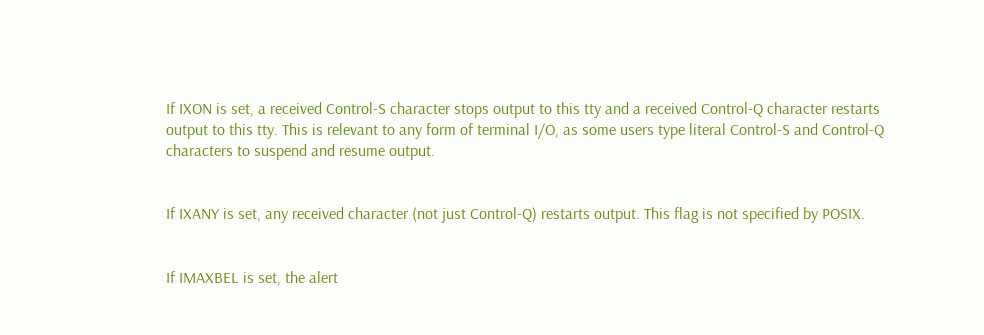If IXON is set, a received Control-S character stops output to this tty and a received Control-Q character restarts output to this tty. This is relevant to any form of terminal I/O, as some users type literal Control-S and Control-Q characters to suspend and resume output.


If IXANY is set, any received character (not just Control-Q) restarts output. This flag is not specified by POSIX.


If IMAXBEL is set, the alert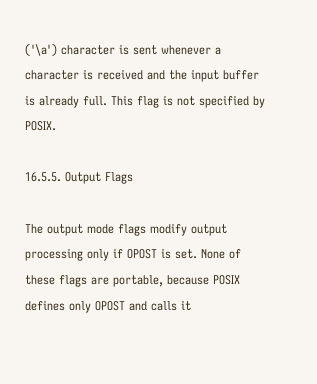('\a') character is sent whenever a character is received and the input buffer is already full. This flag is not specified by POSIX.

16.5.5. Output Flags

The output mode flags modify output processing only if OPOST is set. None of these flags are portable, because POSIX defines only OPOST and calls it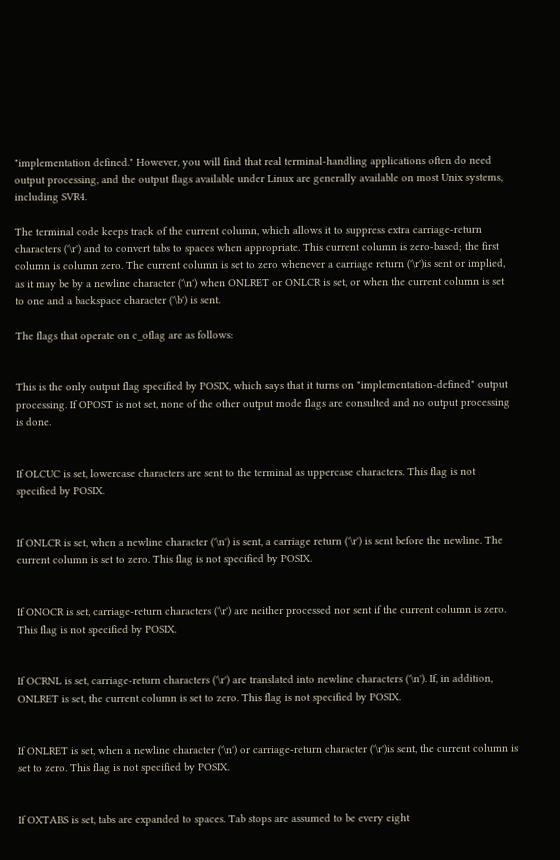"implementation defined." However, you will find that real terminal-handling applications often do need output processing, and the output flags available under Linux are generally available on most Unix systems, including SVR4.

The terminal code keeps track of the current column, which allows it to suppress extra carriage-return characters ('\r') and to convert tabs to spaces when appropriate. This current column is zero-based; the first column is column zero. The current column is set to zero whenever a carriage return ('\r')is sent or implied, as it may be by a newline character ('\n') when ONLRET or ONLCR is set, or when the current column is set to one and a backspace character ('\b') is sent.

The flags that operate on c_oflag are as follows:


This is the only output flag specified by POSIX, which says that it turns on "implementation-defined" output processing. If OPOST is not set, none of the other output mode flags are consulted and no output processing is done.


If OLCUC is set, lowercase characters are sent to the terminal as uppercase characters. This flag is not specified by POSIX.


If ONLCR is set, when a newline character ('\n') is sent, a carriage return ('\r') is sent before the newline. The current column is set to zero. This flag is not specified by POSIX.


If ONOCR is set, carriage-return characters ('\r') are neither processed nor sent if the current column is zero. This flag is not specified by POSIX.


If OCRNL is set, carriage-return characters ('\r') are translated into newline characters ('\n'). If, in addition, ONLRET is set, the current column is set to zero. This flag is not specified by POSIX.


If ONLRET is set, when a newline character ('\n') or carriage-return character ('\r')is sent, the current column is set to zero. This flag is not specified by POSIX.


If OXTABS is set, tabs are expanded to spaces. Tab stops are assumed to be every eight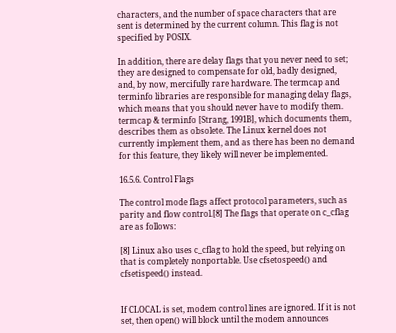characters, and the number of space characters that are sent is determined by the current column. This flag is not specified by POSIX.

In addition, there are delay flags that you never need to set; they are designed to compensate for old, badly designed, and, by now, mercifully rare hardware. The termcap and terminfo libraries are responsible for managing delay flags, which means that you should never have to modify them. termcap & terminfo [Strang, 1991B], which documents them, describes them as obsolete. The Linux kernel does not currently implement them, and as there has been no demand for this feature, they likely will never be implemented.

16.5.6. Control Flags

The control mode flags affect protocol parameters, such as parity and flow control.[8] The flags that operate on c_cflag are as follows:

[8] Linux also uses c_cflag to hold the speed, but relying on that is completely nonportable. Use cfsetospeed() and cfsetispeed() instead.


If CLOCAL is set, modem control lines are ignored. If it is not set, then open() will block until the modem announces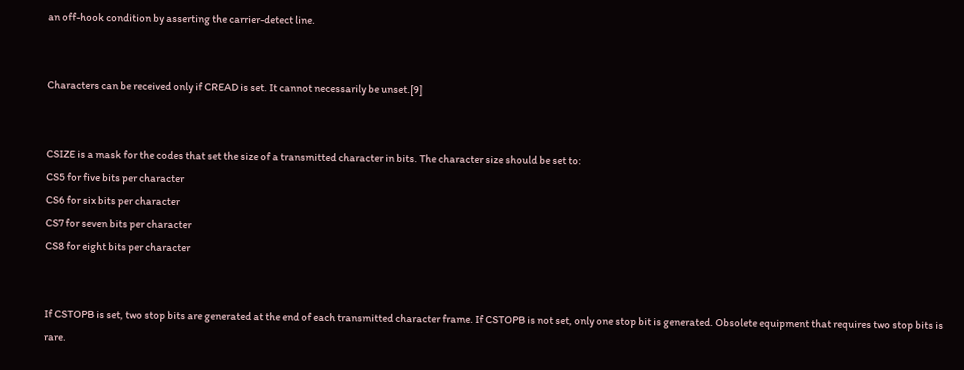an off-hook condition by asserting the carrier-detect line.


Characters can be received only if CREAD is set. It cannot necessarily be unset.[9]


CSIZE is a mask for the codes that set the size of a transmitted character in bits. The character size should be set to:
CS5 for five bits per character
CS6 for six bits per character
CS7 for seven bits per character
CS8 for eight bits per character


If CSTOPB is set, two stop bits are generated at the end of each transmitted character frame. If CSTOPB is not set, only one stop bit is generated. Obsolete equipment that requires two stop bits is rare.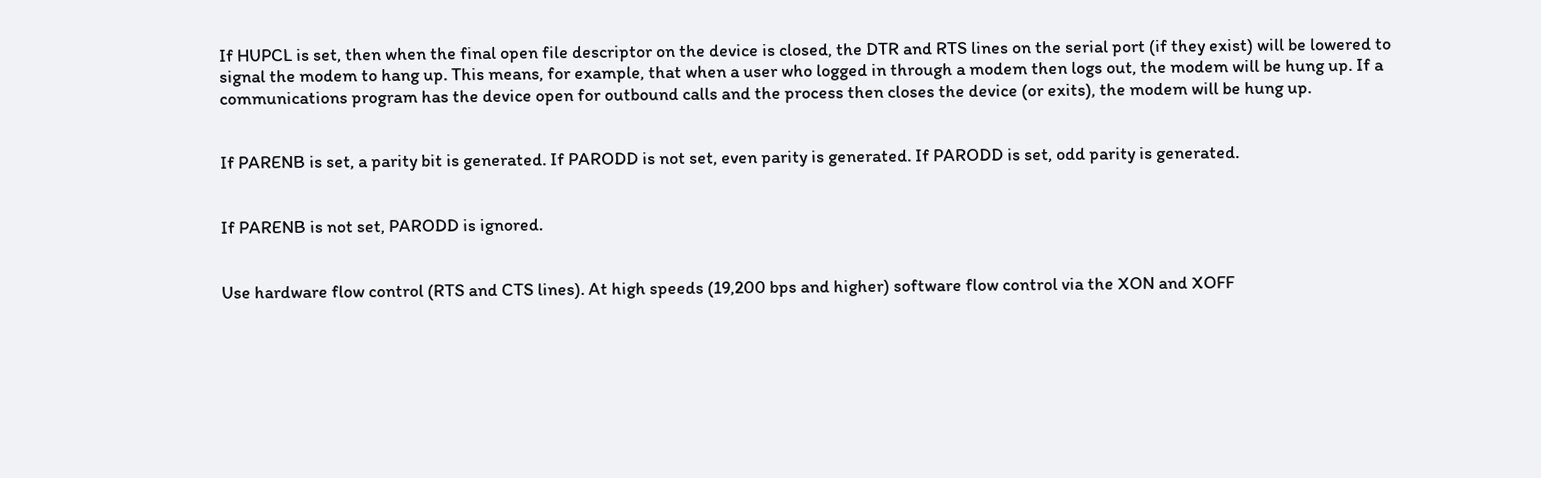If HUPCL is set, then when the final open file descriptor on the device is closed, the DTR and RTS lines on the serial port (if they exist) will be lowered to signal the modem to hang up. This means, for example, that when a user who logged in through a modem then logs out, the modem will be hung up. If a communications program has the device open for outbound calls and the process then closes the device (or exits), the modem will be hung up.


If PARENB is set, a parity bit is generated. If PARODD is not set, even parity is generated. If PARODD is set, odd parity is generated.


If PARENB is not set, PARODD is ignored.


Use hardware flow control (RTS and CTS lines). At high speeds (19,200 bps and higher) software flow control via the XON and XOFF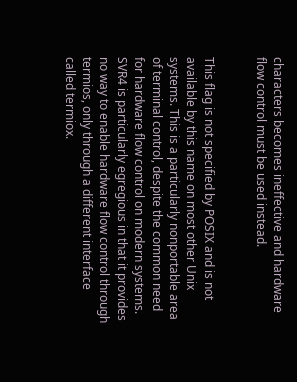characters becomes ineffective and hardware flow control must be used instead.


This flag is not specified by POSIX and is not available by this name on most other Unix systems. This is a particularly nonportable area of terminal control, despite the common need for hardware flow control on modern systems. SVR4 is particularly egregious in that it provides no way to enable hardware flow control through termios, only through a different interface called termiox.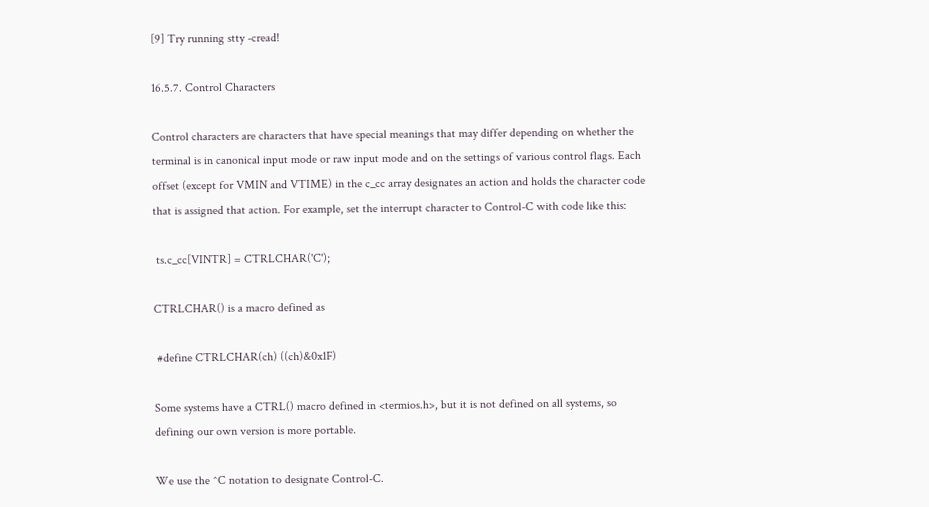[9] Try running stty -cread!

16.5.7. Control Characters

Control characters are characters that have special meanings that may differ depending on whether the terminal is in canonical input mode or raw input mode and on the settings of various control flags. Each offset (except for VMIN and VTIME) in the c_cc array designates an action and holds the character code that is assigned that action. For example, set the interrupt character to Control-C with code like this:

 ts.c_cc[VINTR] = CTRLCHAR('C');

CTRLCHAR() is a macro defined as

 #define CTRLCHAR(ch) ((ch)&0x1F)

Some systems have a CTRL() macro defined in <termios.h>, but it is not defined on all systems, so defining our own version is more portable.

We use the ^C notation to designate Control-C.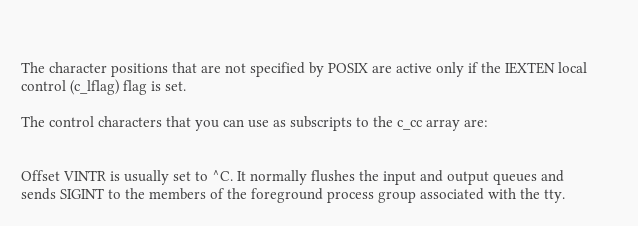The character positions that are not specified by POSIX are active only if the IEXTEN local control (c_lflag) flag is set.

The control characters that you can use as subscripts to the c_cc array are:


Offset VINTR is usually set to ^C. It normally flushes the input and output queues and sends SIGINT to the members of the foreground process group associated with the tty.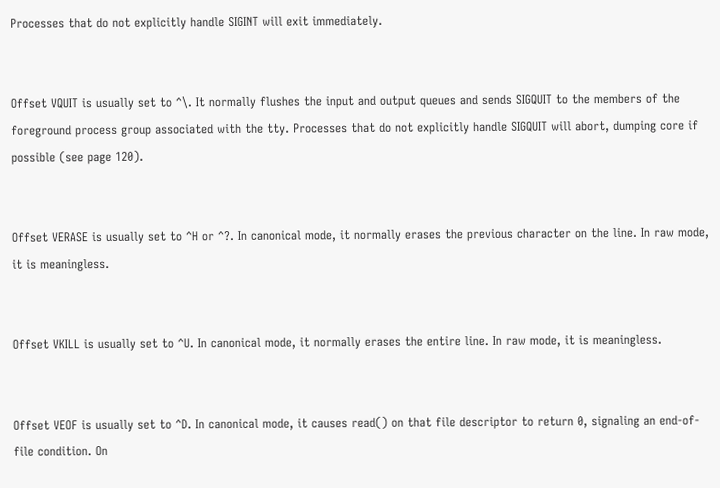Processes that do not explicitly handle SIGINT will exit immediately.


Offset VQUIT is usually set to ^\. It normally flushes the input and output queues and sends SIGQUIT to the members of the foreground process group associated with the tty. Processes that do not explicitly handle SIGQUIT will abort, dumping core if possible (see page 120).


Offset VERASE is usually set to ^H or ^?. In canonical mode, it normally erases the previous character on the line. In raw mode, it is meaningless.


Offset VKILL is usually set to ^U. In canonical mode, it normally erases the entire line. In raw mode, it is meaningless.


Offset VEOF is usually set to ^D. In canonical mode, it causes read() on that file descriptor to return 0, signaling an end-of-file condition. On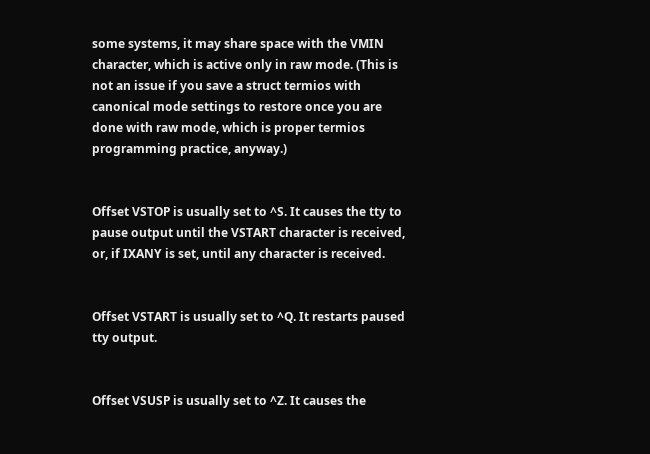some systems, it may share space with the VMIN character, which is active only in raw mode. (This is not an issue if you save a struct termios with canonical mode settings to restore once you are done with raw mode, which is proper termios programming practice, anyway.)


Offset VSTOP is usually set to ^S. It causes the tty to pause output until the VSTART character is received, or, if IXANY is set, until any character is received.


Offset VSTART is usually set to ^Q. It restarts paused tty output.


Offset VSUSP is usually set to ^Z. It causes the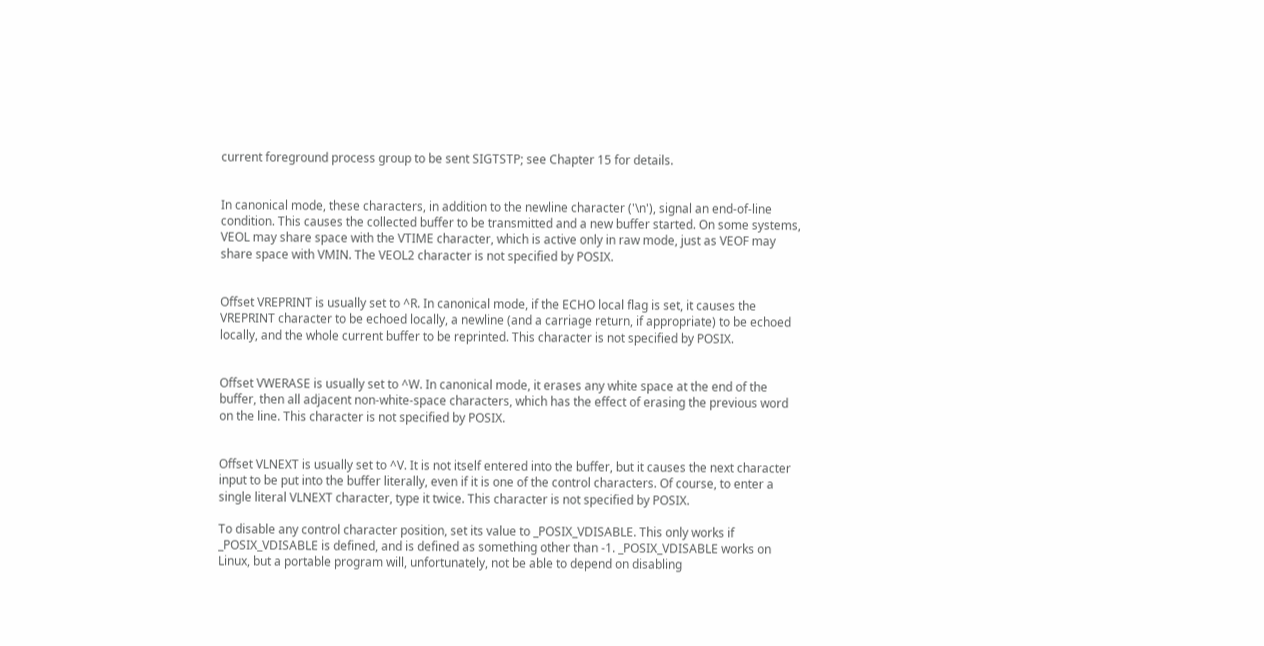current foreground process group to be sent SIGTSTP; see Chapter 15 for details.


In canonical mode, these characters, in addition to the newline character ('\n'), signal an end-of-line condition. This causes the collected buffer to be transmitted and a new buffer started. On some systems, VEOL may share space with the VTIME character, which is active only in raw mode, just as VEOF may share space with VMIN. The VEOL2 character is not specified by POSIX.


Offset VREPRINT is usually set to ^R. In canonical mode, if the ECHO local flag is set, it causes the VREPRINT character to be echoed locally, a newline (and a carriage return, if appropriate) to be echoed locally, and the whole current buffer to be reprinted. This character is not specified by POSIX.


Offset VWERASE is usually set to ^W. In canonical mode, it erases any white space at the end of the buffer, then all adjacent non-white-space characters, which has the effect of erasing the previous word on the line. This character is not specified by POSIX.


Offset VLNEXT is usually set to ^V. It is not itself entered into the buffer, but it causes the next character input to be put into the buffer literally, even if it is one of the control characters. Of course, to enter a single literal VLNEXT character, type it twice. This character is not specified by POSIX.

To disable any control character position, set its value to _POSIX_VDISABLE. This only works if _POSIX_VDISABLE is defined, and is defined as something other than -1. _POSIX_VDISABLE works on Linux, but a portable program will, unfortunately, not be able to depend on disabling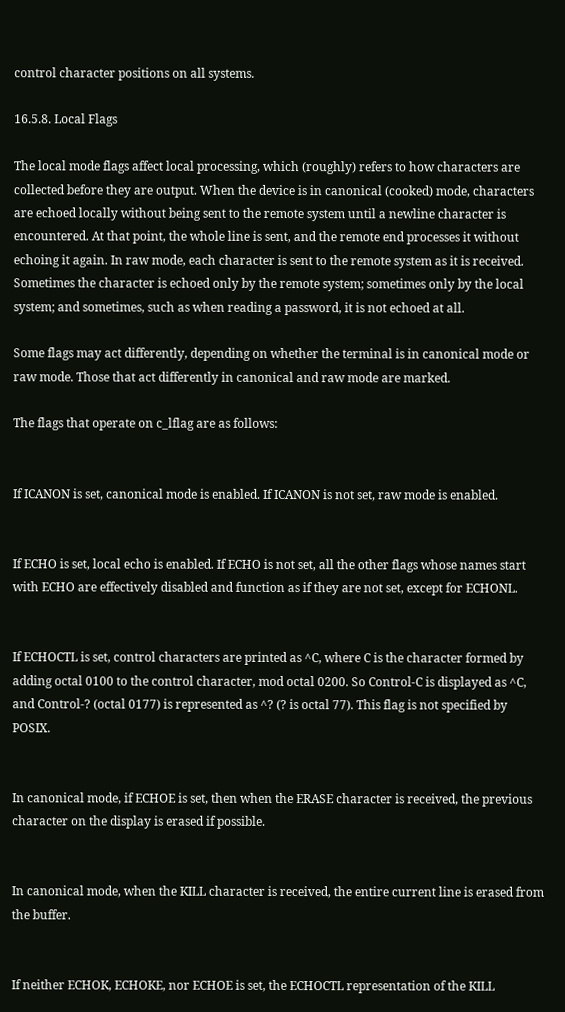control character positions on all systems.

16.5.8. Local Flags

The local mode flags affect local processing, which (roughly) refers to how characters are collected before they are output. When the device is in canonical (cooked) mode, characters are echoed locally without being sent to the remote system until a newline character is encountered. At that point, the whole line is sent, and the remote end processes it without echoing it again. In raw mode, each character is sent to the remote system as it is received. Sometimes the character is echoed only by the remote system; sometimes only by the local system; and sometimes, such as when reading a password, it is not echoed at all.

Some flags may act differently, depending on whether the terminal is in canonical mode or raw mode. Those that act differently in canonical and raw mode are marked.

The flags that operate on c_lflag are as follows:


If ICANON is set, canonical mode is enabled. If ICANON is not set, raw mode is enabled.


If ECHO is set, local echo is enabled. If ECHO is not set, all the other flags whose names start with ECHO are effectively disabled and function as if they are not set, except for ECHONL.


If ECHOCTL is set, control characters are printed as ^C, where C is the character formed by adding octal 0100 to the control character, mod octal 0200. So Control-C is displayed as ^C, and Control-? (octal 0177) is represented as ^? (? is octal 77). This flag is not specified by POSIX.


In canonical mode, if ECHOE is set, then when the ERASE character is received, the previous character on the display is erased if possible.


In canonical mode, when the KILL character is received, the entire current line is erased from the buffer.


If neither ECHOK, ECHOKE, nor ECHOE is set, the ECHOCTL representation of the KILL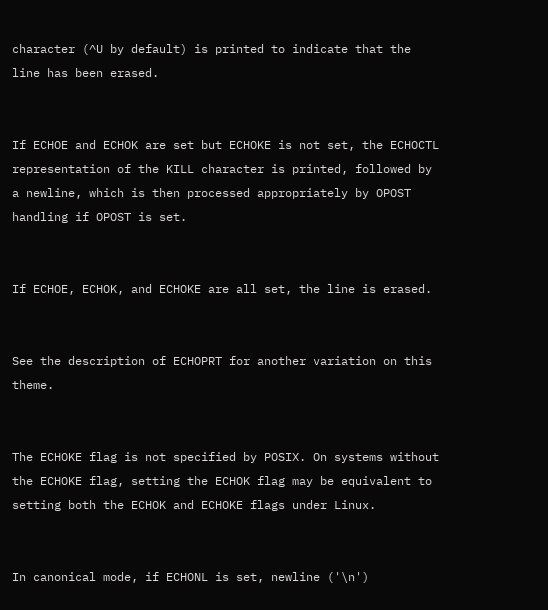character (^U by default) is printed to indicate that the line has been erased.


If ECHOE and ECHOK are set but ECHOKE is not set, the ECHOCTL representation of the KILL character is printed, followed by a newline, which is then processed appropriately by OPOST handling if OPOST is set.


If ECHOE, ECHOK, and ECHOKE are all set, the line is erased.


See the description of ECHOPRT for another variation on this theme.


The ECHOKE flag is not specified by POSIX. On systems without the ECHOKE flag, setting the ECHOK flag may be equivalent to setting both the ECHOK and ECHOKE flags under Linux.


In canonical mode, if ECHONL is set, newline ('\n')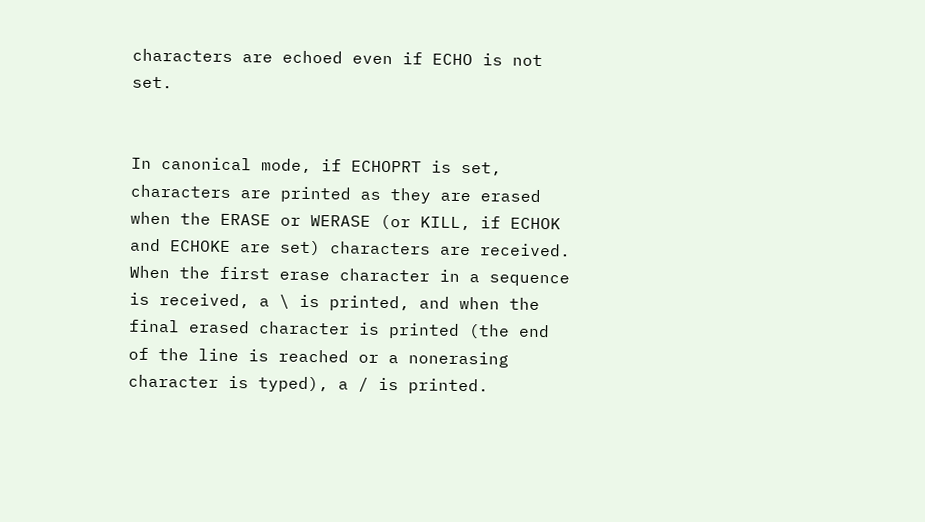characters are echoed even if ECHO is not set.


In canonical mode, if ECHOPRT is set, characters are printed as they are erased when the ERASE or WERASE (or KILL, if ECHOK and ECHOKE are set) characters are received. When the first erase character in a sequence is received, a \ is printed, and when the final erased character is printed (the end of the line is reached or a nonerasing character is typed), a / is printed.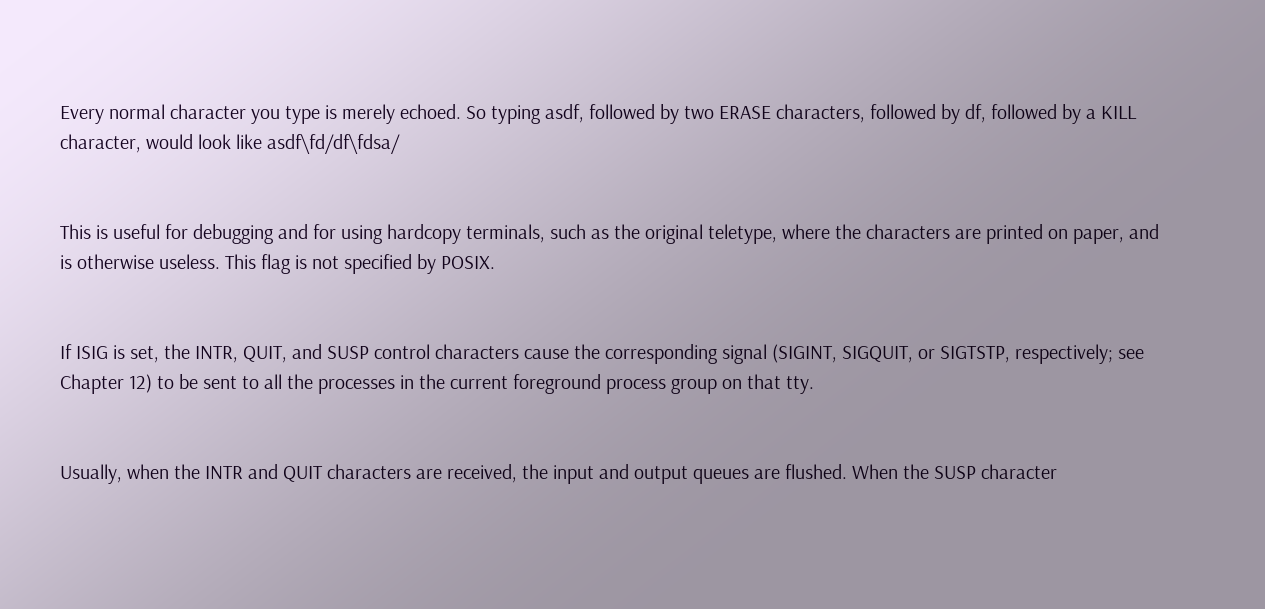Every normal character you type is merely echoed. So typing asdf, followed by two ERASE characters, followed by df, followed by a KILL character, would look like asdf\fd/df\fdsa/


This is useful for debugging and for using hardcopy terminals, such as the original teletype, where the characters are printed on paper, and is otherwise useless. This flag is not specified by POSIX.


If ISIG is set, the INTR, QUIT, and SUSP control characters cause the corresponding signal (SIGINT, SIGQUIT, or SIGTSTP, respectively; see Chapter 12) to be sent to all the processes in the current foreground process group on that tty.


Usually, when the INTR and QUIT characters are received, the input and output queues are flushed. When the SUSP character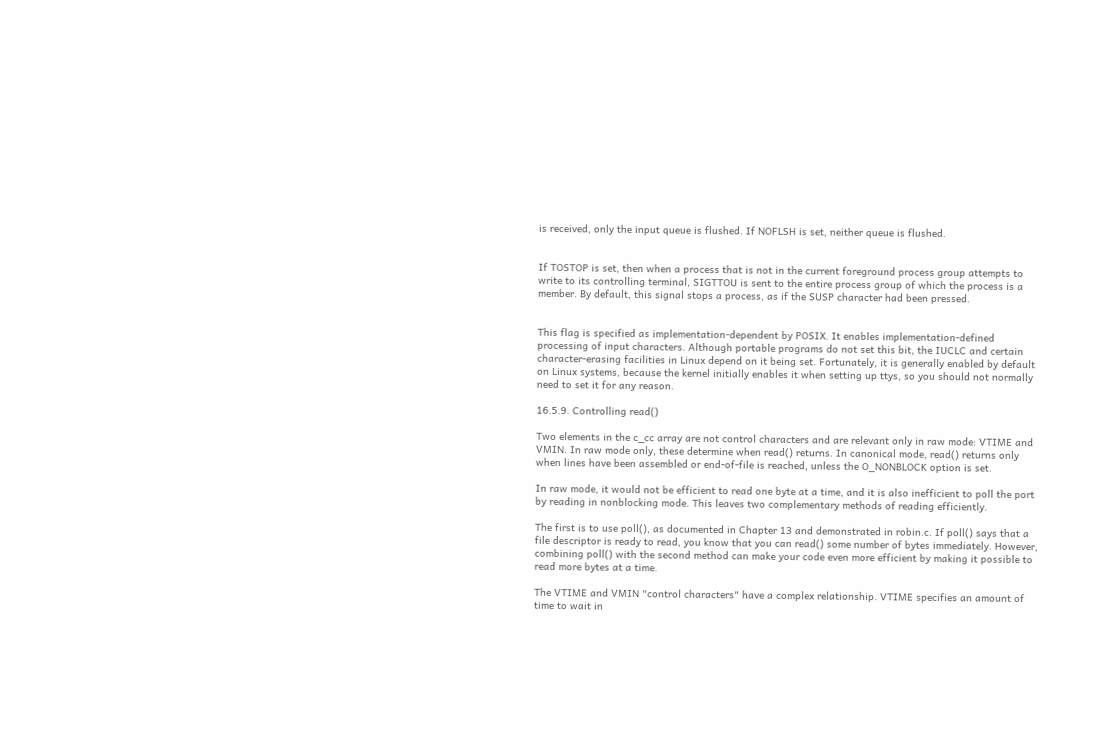is received, only the input queue is flushed. If NOFLSH is set, neither queue is flushed.


If TOSTOP is set, then when a process that is not in the current foreground process group attempts to write to its controlling terminal, SIGTTOU is sent to the entire process group of which the process is a member. By default, this signal stops a process, as if the SUSP character had been pressed.


This flag is specified as implementation-dependent by POSIX. It enables implementation-defined processing of input characters. Although portable programs do not set this bit, the IUCLC and certain character-erasing facilities in Linux depend on it being set. Fortunately, it is generally enabled by default on Linux systems, because the kernel initially enables it when setting up ttys, so you should not normally need to set it for any reason.

16.5.9. Controlling read()

Two elements in the c_cc array are not control characters and are relevant only in raw mode: VTIME and VMIN. In raw mode only, these determine when read() returns. In canonical mode, read() returns only when lines have been assembled or end-of-file is reached, unless the O_NONBLOCK option is set.

In raw mode, it would not be efficient to read one byte at a time, and it is also inefficient to poll the port by reading in nonblocking mode. This leaves two complementary methods of reading efficiently.

The first is to use poll(), as documented in Chapter 13 and demonstrated in robin.c. If poll() says that a file descriptor is ready to read, you know that you can read() some number of bytes immediately. However, combining poll() with the second method can make your code even more efficient by making it possible to read more bytes at a time.

The VTIME and VMIN "control characters" have a complex relationship. VTIME specifies an amount of time to wait in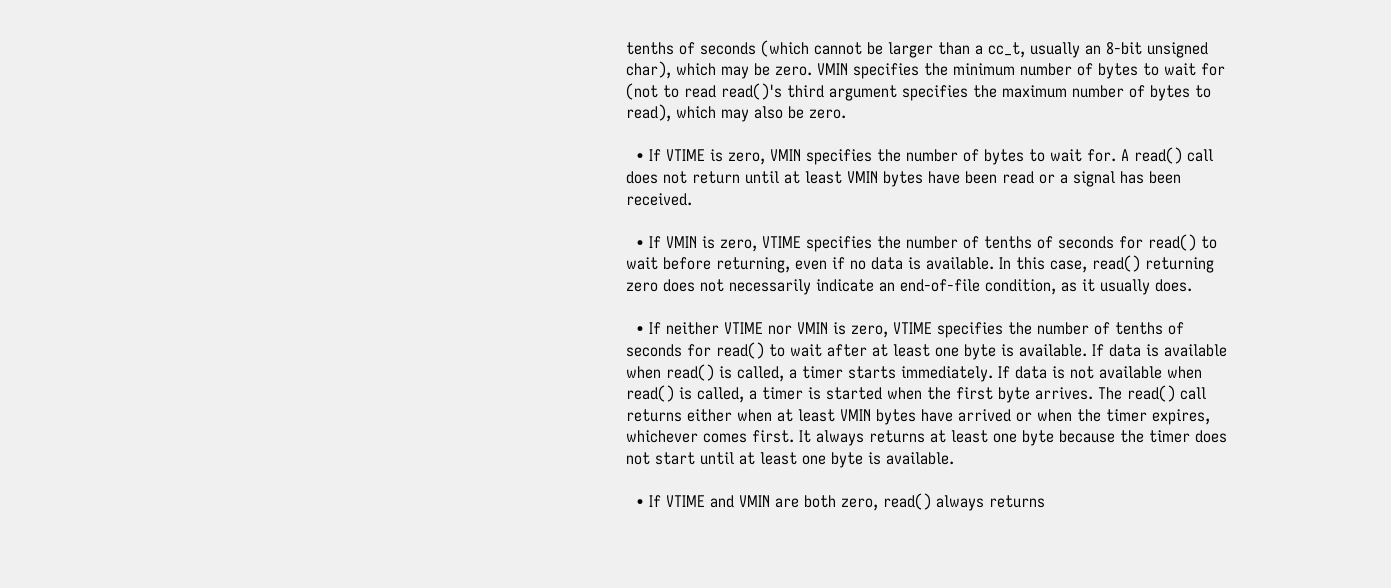tenths of seconds (which cannot be larger than a cc_t, usually an 8-bit unsigned char), which may be zero. VMIN specifies the minimum number of bytes to wait for (not to read read()'s third argument specifies the maximum number of bytes to read), which may also be zero.

  • If VTIME is zero, VMIN specifies the number of bytes to wait for. A read() call does not return until at least VMIN bytes have been read or a signal has been received.

  • If VMIN is zero, VTIME specifies the number of tenths of seconds for read() to wait before returning, even if no data is available. In this case, read() returning zero does not necessarily indicate an end-of-file condition, as it usually does.

  • If neither VTIME nor VMIN is zero, VTIME specifies the number of tenths of seconds for read() to wait after at least one byte is available. If data is available when read() is called, a timer starts immediately. If data is not available when read() is called, a timer is started when the first byte arrives. The read() call returns either when at least VMIN bytes have arrived or when the timer expires, whichever comes first. It always returns at least one byte because the timer does not start until at least one byte is available.

  • If VTIME and VMIN are both zero, read() always returns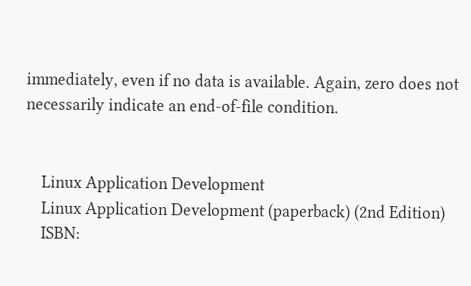immediately, even if no data is available. Again, zero does not necessarily indicate an end-of-file condition.


    Linux Application Development
    Linux Application Development (paperback) (2nd Edition)
    ISBN: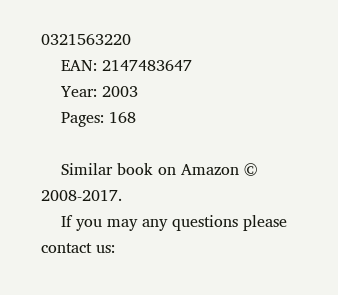0321563220
    EAN: 2147483647
    Year: 2003
    Pages: 168

    Similar book on Amazon © 2008-2017.
    If you may any questions please contact us: